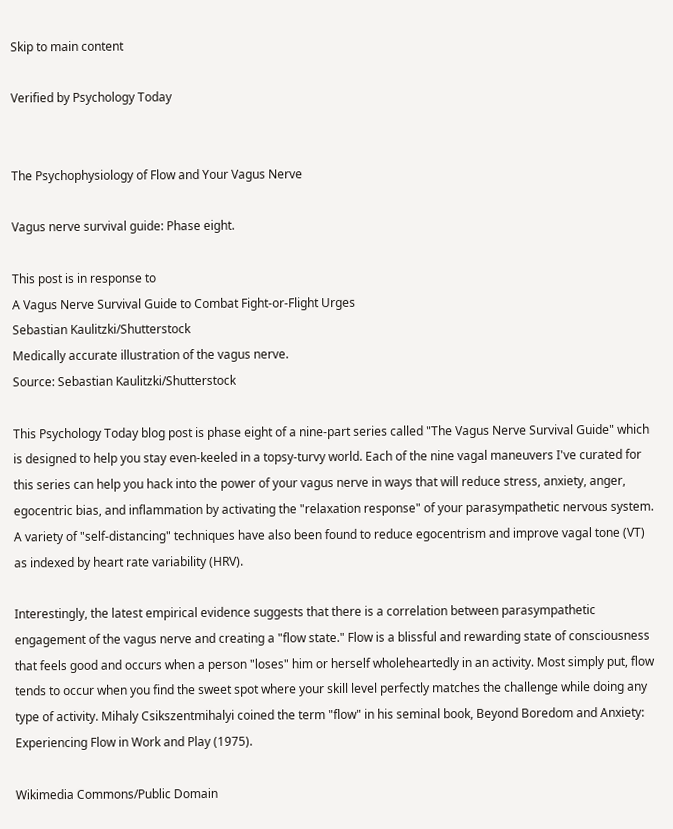Skip to main content

Verified by Psychology Today


The Psychophysiology of Flow and Your Vagus Nerve

Vagus nerve survival guide: Phase eight.

This post is in response to
A Vagus Nerve Survival Guide to Combat Fight-or-Flight Urges
Sebastian Kaulitzki/Shutterstock
Medically accurate illustration of the vagus nerve.
Source: Sebastian Kaulitzki/Shutterstock

This Psychology Today blog post is phase eight of a nine-part series called "The Vagus Nerve Survival Guide" which is designed to help you stay even-keeled in a topsy-turvy world. Each of the nine vagal maneuvers I've curated for this series can help you hack into the power of your vagus nerve in ways that will reduce stress, anxiety, anger, egocentric bias, and inflammation by activating the "relaxation response" of your parasympathetic nervous system. A variety of "self-distancing" techniques have also been found to reduce egocentrism and improve vagal tone (VT) as indexed by heart rate variability (HRV).

Interestingly, the latest empirical evidence suggests that there is a correlation between parasympathetic engagement of the vagus nerve and creating a "flow state." Flow is a blissful and rewarding state of consciousness that feels good and occurs when a person "loses" him or herself wholeheartedly in an activity. Most simply put, flow tends to occur when you find the sweet spot where your skill level perfectly matches the challenge while doing any type of activity. Mihaly Csikszentmihalyi coined the term "flow" in his seminal book, Beyond Boredom and Anxiety: Experiencing Flow in Work and Play (1975).

Wikimedia Commons/Public Domain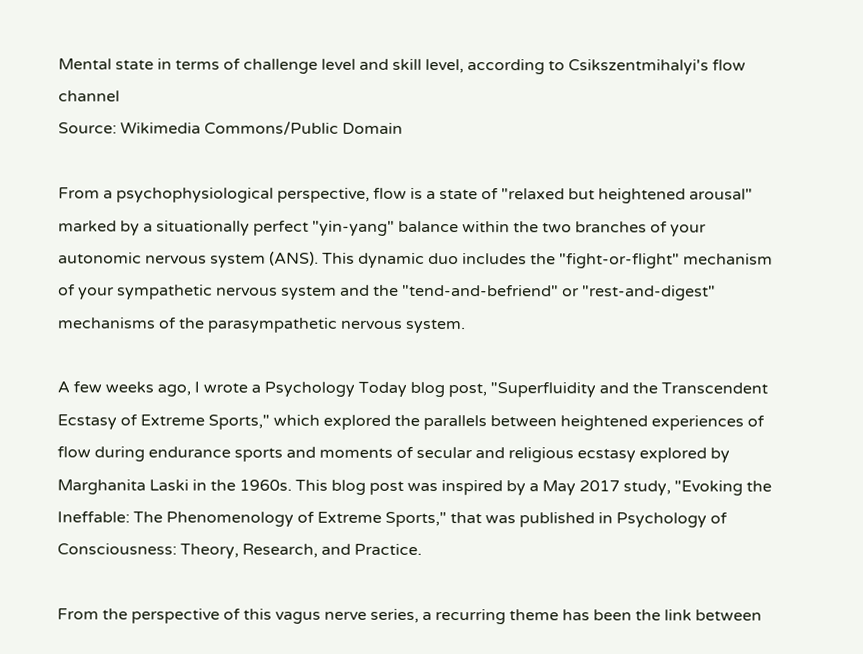Mental state in terms of challenge level and skill level, according to Csikszentmihalyi's flow channel
Source: Wikimedia Commons/Public Domain

From a psychophysiological perspective, flow is a state of "relaxed but heightened arousal" marked by a situationally perfect "yin-yang" balance within the two branches of your autonomic nervous system (ANS). This dynamic duo includes the "fight-or-flight" mechanism of your sympathetic nervous system and the "tend-and-befriend" or "rest-and-digest" mechanisms of the parasympathetic nervous system.

A few weeks ago, I wrote a Psychology Today blog post, "Superfluidity and the Transcendent Ecstasy of Extreme Sports," which explored the parallels between heightened experiences of flow during endurance sports and moments of secular and religious ecstasy explored by Marghanita Laski in the 1960s. This blog post was inspired by a May 2017 study, "Evoking the Ineffable: The Phenomenology of Extreme Sports," that was published in Psychology of Consciousness: Theory, Research, and Practice.

From the perspective of this vagus nerve series, a recurring theme has been the link between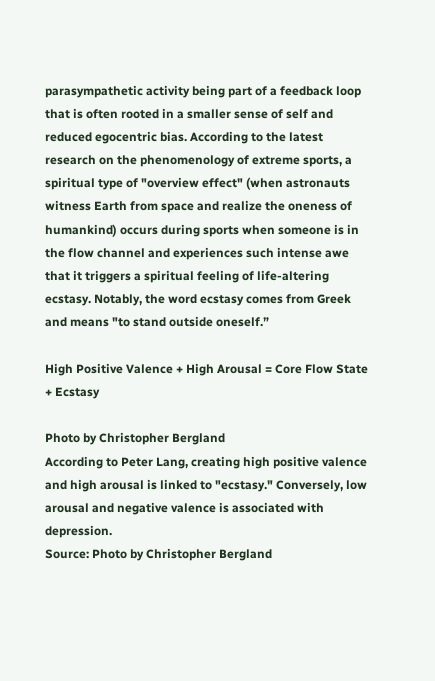parasympathetic activity being part of a feedback loop that is often rooted in a smaller sense of self and reduced egocentric bias. According to the latest research on the phenomenology of extreme sports, a spiritual type of "overview effect" (when astronauts witness Earth from space and realize the oneness of humankind) occurs during sports when someone is in the flow channel and experiences such intense awe that it triggers a spiritual feeling of life-altering ecstasy. Notably, the word ecstasy comes from Greek and means "to stand outside oneself.”

High Positive Valence + High Arousal = Core Flow State + Ecstasy

Photo by Christopher Bergland
According to Peter Lang, creating high positive valence and high arousal is linked to "ecstasy." Conversely, low arousal and negative valence is associated with depression.
Source: Photo by Christopher Bergland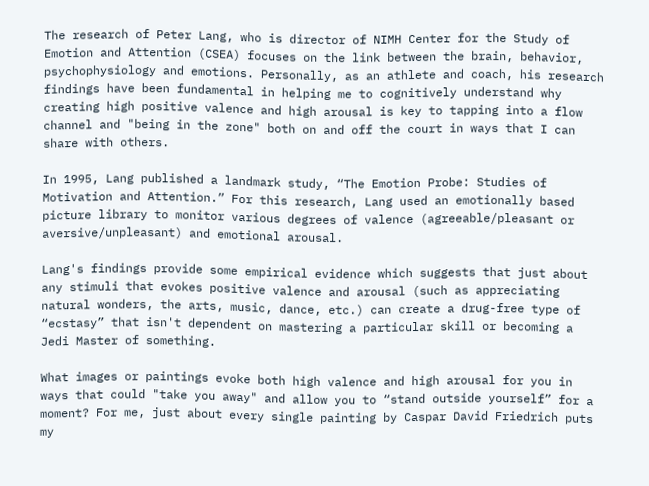The research of Peter Lang, who is director of NIMH Center for the Study of Emotion and Attention (CSEA) focuses on the link between the brain, behavior, psychophysiology and emotions. Personally, as an athlete and coach, his research findings have been fundamental in helping me to cognitively understand why creating high positive valence and high arousal is key to tapping into a flow channel and "being in the zone" both on and off the court in ways that I can share with others.

In 1995, Lang published a landmark study, “The Emotion Probe: Studies of Motivation and Attention.” For this research, Lang used an emotionally based picture library to monitor various degrees of valence (agreeable/pleasant or aversive/unpleasant) and emotional arousal.

Lang's findings provide some empirical evidence which suggests that just about any stimuli that evokes positive valence and arousal (such as appreciating natural wonders, the arts, music, dance, etc.) can create a drug-free type of “ecstasy” that isn't dependent on mastering a particular skill or becoming a Jedi Master of something.

What images or paintings evoke both high valence and high arousal for you in ways that could "take you away" and allow you to “stand outside yourself” for a moment? For me, just about every single painting by Caspar David Friedrich puts my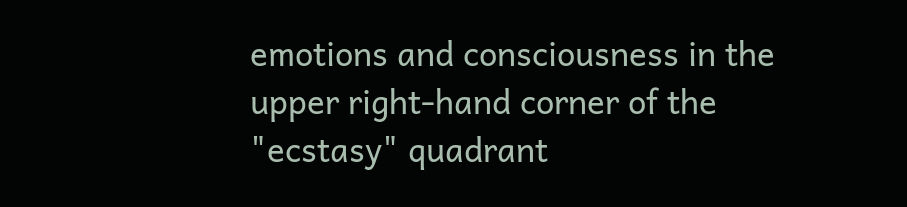emotions and consciousness in the upper right-hand corner of the "ecstasy" quadrant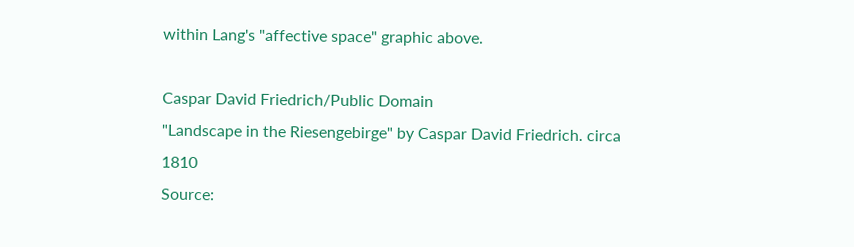within Lang's "affective space" graphic above.

Caspar David Friedrich/Public Domain
"Landscape in the Riesengebirge" by Caspar David Friedrich. circa 1810
Source: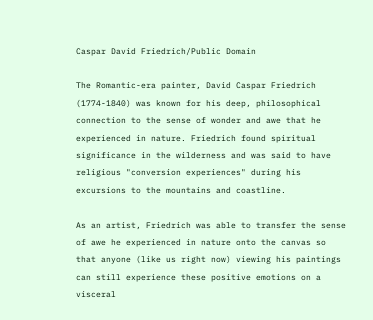Caspar David Friedrich/Public Domain

The Romantic-era painter, David Caspar Friedrich (1774-1840) was known for his deep, philosophical connection to the sense of wonder and awe that he experienced in nature. Friedrich found spiritual significance in the wilderness and was said to have religious "conversion experiences" during his excursions to the mountains and coastline.

As an artist, Friedrich was able to transfer the sense of awe he experienced in nature onto the canvas so that anyone (like us right now) viewing his paintings can still experience these positive emotions on a visceral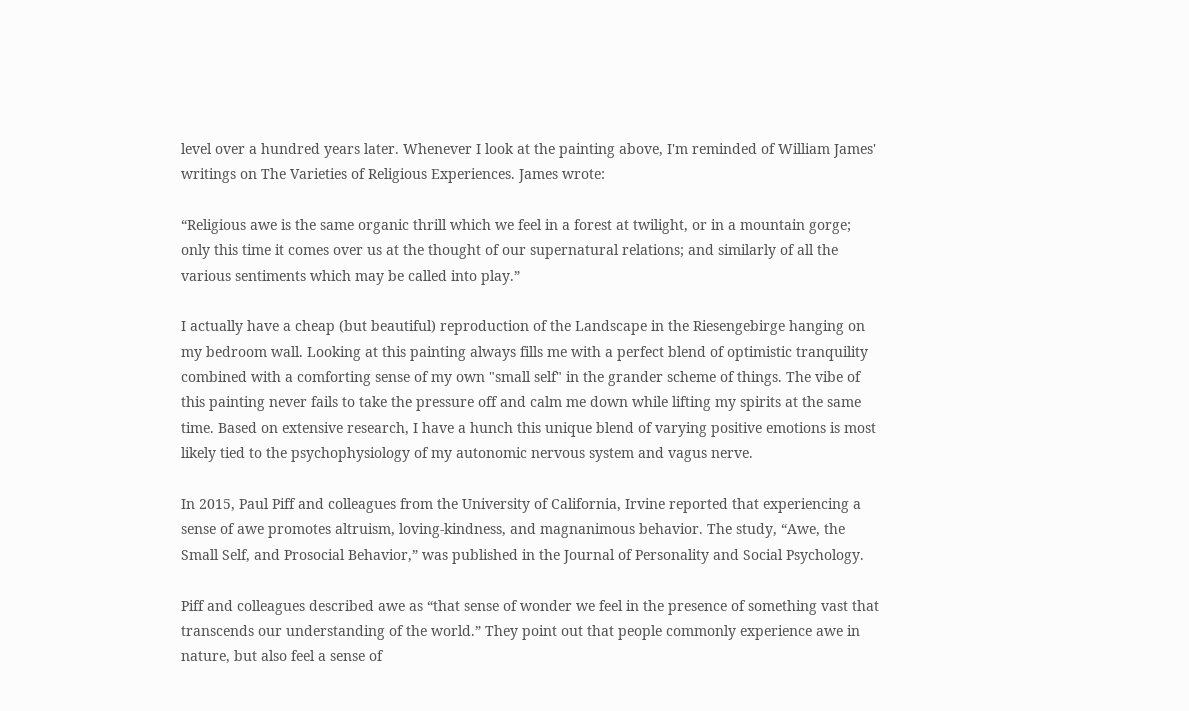level over a hundred years later. Whenever I look at the painting above, I'm reminded of William James' writings on The Varieties of Religious Experiences. James wrote:

“Religious awe is the same organic thrill which we feel in a forest at twilight, or in a mountain gorge; only this time it comes over us at the thought of our supernatural relations; and similarly of all the various sentiments which may be called into play.”

I actually have a cheap (but beautiful) reproduction of the Landscape in the Riesengebirge hanging on my bedroom wall. Looking at this painting always fills me with a perfect blend of optimistic tranquility combined with a comforting sense of my own "small self" in the grander scheme of things. The vibe of this painting never fails to take the pressure off and calm me down while lifting my spirits at the same time. Based on extensive research, I have a hunch this unique blend of varying positive emotions is most likely tied to the psychophysiology of my autonomic nervous system and vagus nerve.

In 2015, Paul Piff and colleagues from the University of California, Irvine reported that experiencing a sense of awe promotes altruism, loving-kindness, and magnanimous behavior. The study, “Awe, the Small Self, and Prosocial Behavior,” was published in the Journal of Personality and Social Psychology.

Piff and colleagues described awe as “that sense of wonder we feel in the presence of something vast that transcends our understanding of the world.” They point out that people commonly experience awe in nature, but also feel a sense of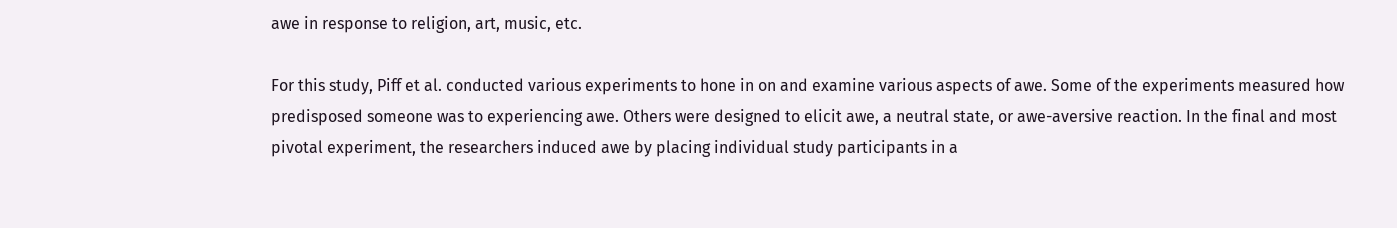awe in response to religion, art, music, etc.

For this study, Piff et al. conducted various experiments to hone in on and examine various aspects of awe. Some of the experiments measured how predisposed someone was to experiencing awe. Others were designed to elicit awe, a neutral state, or awe-aversive reaction. In the final and most pivotal experiment, the researchers induced awe by placing individual study participants in a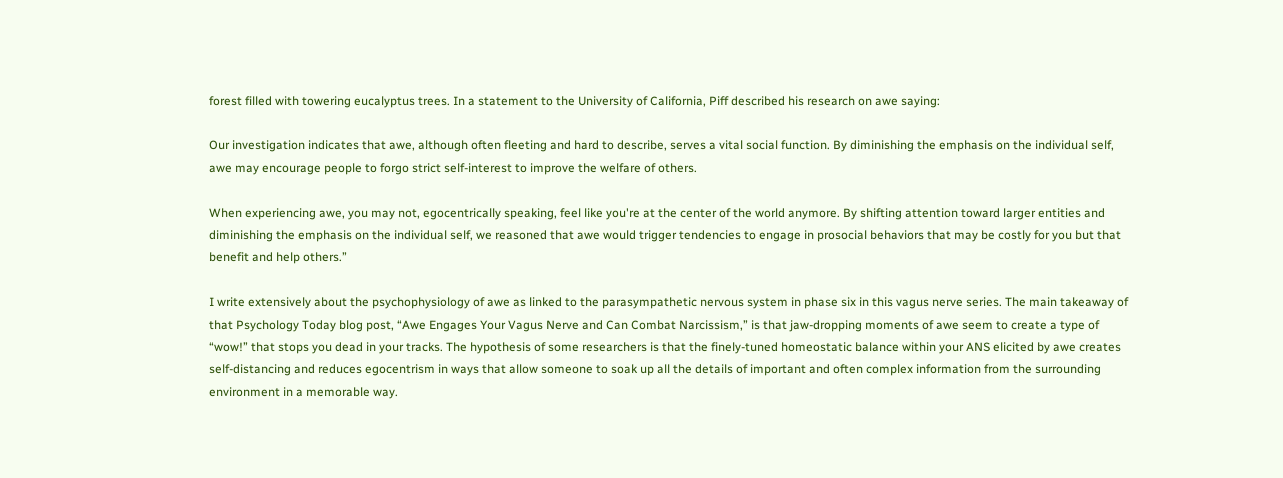forest filled with towering eucalyptus trees. In a statement to the University of California, Piff described his research on awe saying:

Our investigation indicates that awe, although often fleeting and hard to describe, serves a vital social function. By diminishing the emphasis on the individual self, awe may encourage people to forgo strict self-interest to improve the welfare of others.

When experiencing awe, you may not, egocentrically speaking, feel like you're at the center of the world anymore. By shifting attention toward larger entities and diminishing the emphasis on the individual self, we reasoned that awe would trigger tendencies to engage in prosocial behaviors that may be costly for you but that benefit and help others.”

I write extensively about the psychophysiology of awe as linked to the parasympathetic nervous system in phase six in this vagus nerve series. The main takeaway of that Psychology Today blog post, “Awe Engages Your Vagus Nerve and Can Combat Narcissism,” is that jaw-dropping moments of awe seem to create a type of “wow!” that stops you dead in your tracks. The hypothesis of some researchers is that the finely-tuned homeostatic balance within your ANS elicited by awe creates self-distancing and reduces egocentrism in ways that allow someone to soak up all the details of important and often complex information from the surrounding environment in a memorable way.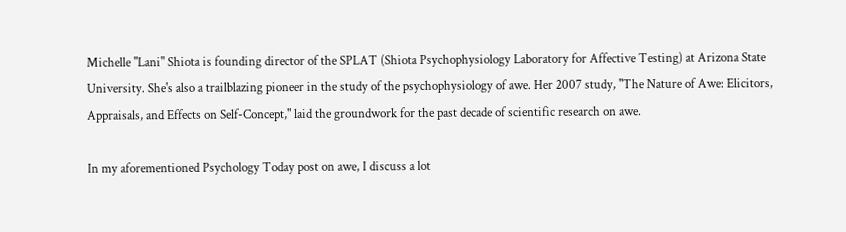Michelle "Lani" Shiota is founding director of the SPLAT (Shiota Psychophysiology Laboratory for Affective Testing) at Arizona State University. She's also a trailblazing pioneer in the study of the psychophysiology of awe. Her 2007 study, "The Nature of Awe: Elicitors, Appraisals, and Effects on Self-Concept," laid the groundwork for the past decade of scientific research on awe.

In my aforementioned Psychology Today post on awe, I discuss a lot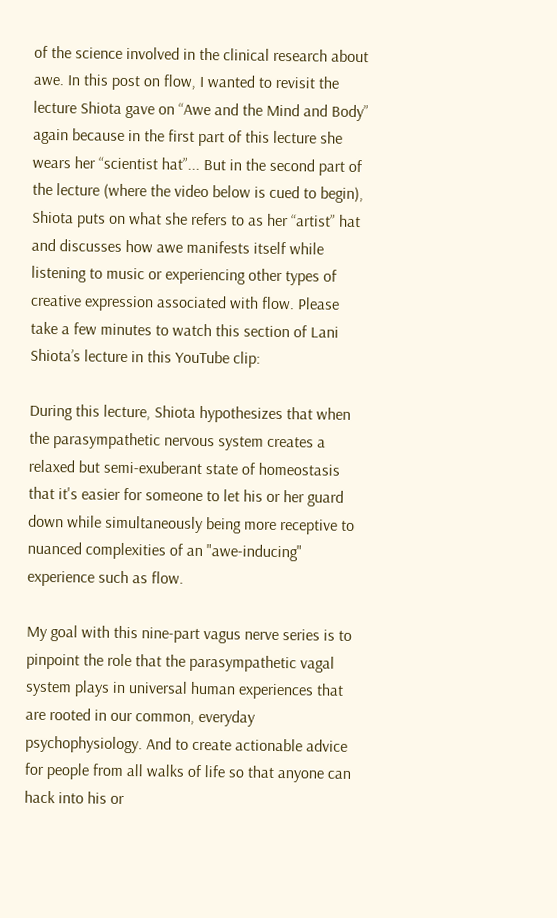of the science involved in the clinical research about awe. In this post on flow, I wanted to revisit the lecture Shiota gave on “Awe and the Mind and Body” again because in the first part of this lecture she wears her “scientist hat”... But in the second part of the lecture (where the video below is cued to begin), Shiota puts on what she refers to as her “artist” hat and discusses how awe manifests itself while listening to music or experiencing other types of creative expression associated with flow. Please take a few minutes to watch this section of Lani Shiota’s lecture in this YouTube clip:

During this lecture, Shiota hypothesizes that when the parasympathetic nervous system creates a relaxed but semi-exuberant state of homeostasis that it's easier for someone to let his or her guard down while simultaneously being more receptive to nuanced complexities of an "awe-inducing" experience such as flow.

My goal with this nine-part vagus nerve series is to pinpoint the role that the parasympathetic vagal system plays in universal human experiences that are rooted in our common, everyday psychophysiology. And to create actionable advice for people from all walks of life so that anyone can hack into his or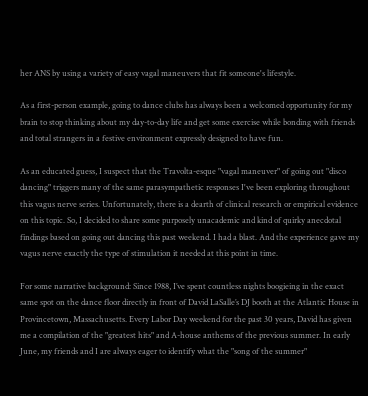her ANS by using a variety of easy vagal maneuvers that fit someone's lifestyle.

As a first-person example, going to dance clubs has always been a welcomed opportunity for my brain to stop thinking about my day-to-day life and get some exercise while bonding with friends and total strangers in a festive environment expressly designed to have fun.

As an educated guess, I suspect that the Travolta-esque "vagal maneuver" of going out "disco dancing" triggers many of the same parasympathetic responses I've been exploring throughout this vagus nerve series. Unfortunately, there is a dearth of clinical research or empirical evidence on this topic. So, I decided to share some purposely unacademic and kind of quirky anecdotal findings based on going out dancing this past weekend. I had a blast. And the experience gave my vagus nerve exactly the type of stimulation it needed at this point in time.

For some narrative background: Since 1988, I’ve spent countless nights boogieing in the exact same spot on the dance floor directly in front of David LaSalle’s DJ booth at the Atlantic House in Provincetown, Massachusetts. Every Labor Day weekend for the past 30 years, David has given me a compilation of the "greatest hits" and A-house anthems of the previous summer. In early June, my friends and I are always eager to identify what the "song of the summer"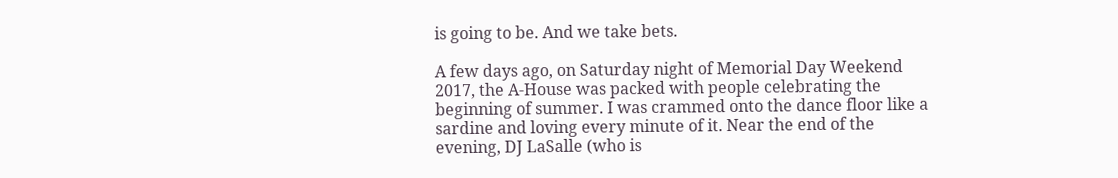is going to be. And we take bets.

A few days ago, on Saturday night of Memorial Day Weekend 2017, the A-House was packed with people celebrating the beginning of summer. I was crammed onto the dance floor like a sardine and loving every minute of it. Near the end of the evening, DJ LaSalle (who is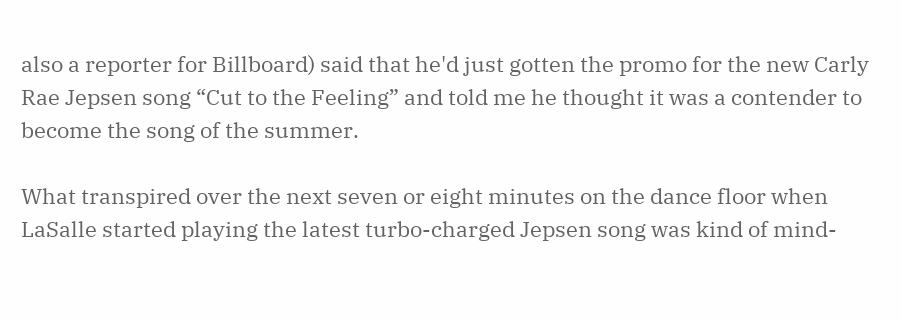also a reporter for Billboard) said that he'd just gotten the promo for the new Carly Rae Jepsen song “Cut to the Feeling” and told me he thought it was a contender to become the song of the summer.

What transpired over the next seven or eight minutes on the dance floor when LaSalle started playing the latest turbo-charged Jepsen song was kind of mind-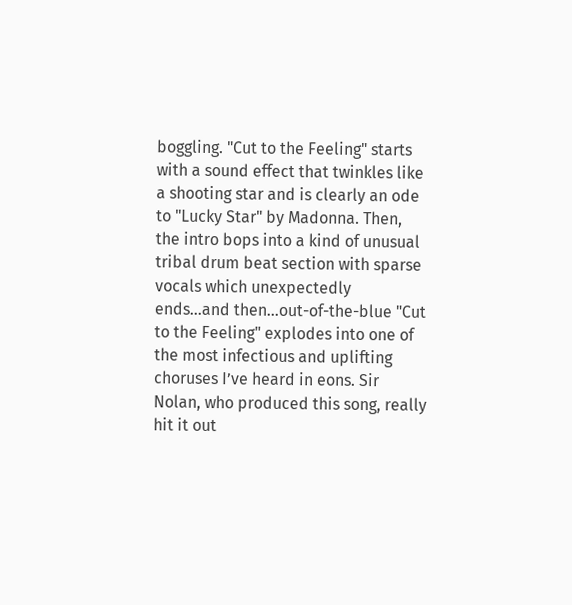boggling. "Cut to the Feeling" starts with a sound effect that twinkles like a shooting star and is clearly an ode to "Lucky Star" by Madonna. Then, the intro bops into a kind of unusual tribal drum beat section with sparse vocals which unexpectedly ends...and then...out-of-the-blue "Cut to the Feeling" explodes into one of the most infectious and uplifting choruses I’ve heard in eons. Sir Nolan, who produced this song, really hit it out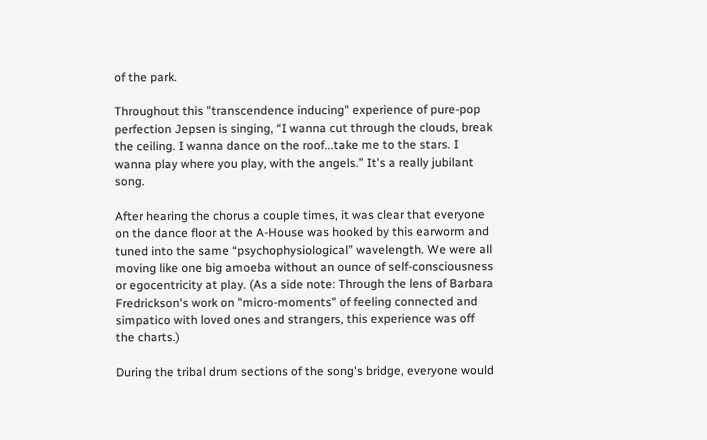of the park.

Throughout this "transcendence inducing" experience of pure-pop perfection Jepsen is singing, “I wanna cut through the clouds, break the ceiling. I wanna dance on the roof...take me to the stars. I wanna play where you play, with the angels.” It's a really jubilant song.

After hearing the chorus a couple times, it was clear that everyone on the dance floor at the A-House was hooked by this earworm and tuned into the same “psychophysiological” wavelength. We were all moving like one big amoeba without an ounce of self-consciousness or egocentricity at play. (As a side note: Through the lens of Barbara Fredrickson's work on "micro-moments" of feeling connected and simpatico with loved ones and strangers, this experience was off the charts.)

During the tribal drum sections of the song's bridge, everyone would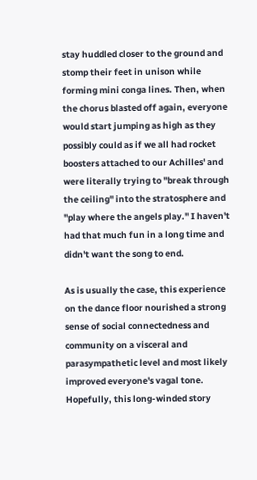stay huddled closer to the ground and stomp their feet in unison while forming mini conga lines. Then, when the chorus blasted off again, everyone would start jumping as high as they possibly could as if we all had rocket boosters attached to our Achilles' and were literally trying to "break through the ceiling" into the stratosphere and "play where the angels play." I haven't had that much fun in a long time and didn't want the song to end.

As is usually the case, this experience on the dance floor nourished a strong sense of social connectedness and community on a visceral and parasympathetic level and most likely improved everyone's vagal tone. Hopefully, this long-winded story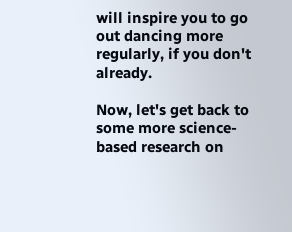will inspire you to go out dancing more regularly, if you don't already.

Now, let's get back to some more science-based research on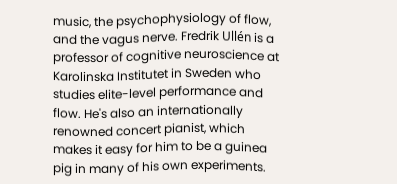music, the psychophysiology of flow, and the vagus nerve. Fredrik Ullén is a professor of cognitive neuroscience at Karolinska Institutet in Sweden who studies elite-level performance and flow. He's also an internationally renowned concert pianist, which makes it easy for him to be a guinea pig in many of his own experiments.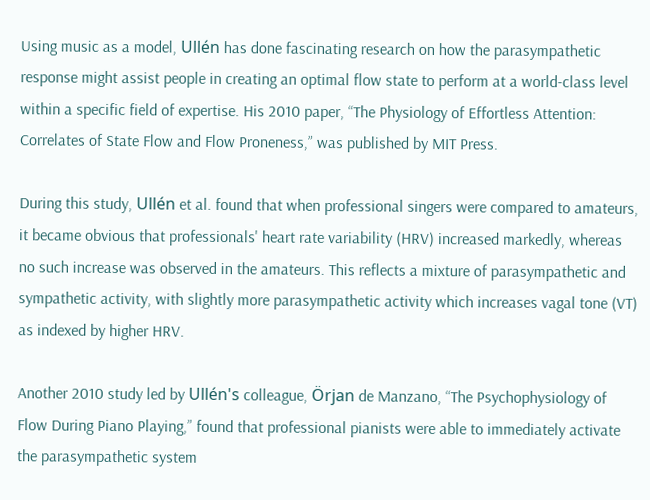Using music as a model, Ullén has done fascinating research on how the parasympathetic response might assist people in creating an optimal flow state to perform at a world-class level within a specific field of expertise. His 2010 paper, “The Physiology of Effortless Attention: Correlates of State Flow and Flow Proneness,” was published by MIT Press.

During this study, Ullén et al. found that when professional singers were compared to amateurs, it became obvious that professionals' heart rate variability (HRV) increased markedly, whereas no such increase was observed in the amateurs. This reflects a mixture of parasympathetic and sympathetic activity, with slightly more parasympathetic activity which increases vagal tone (VT) as indexed by higher HRV.

Another 2010 study led by Ullén's colleague, Örjan de Manzano, “The Psychophysiology of Flow During Piano Playing,” found that professional pianists were able to immediately activate the parasympathetic system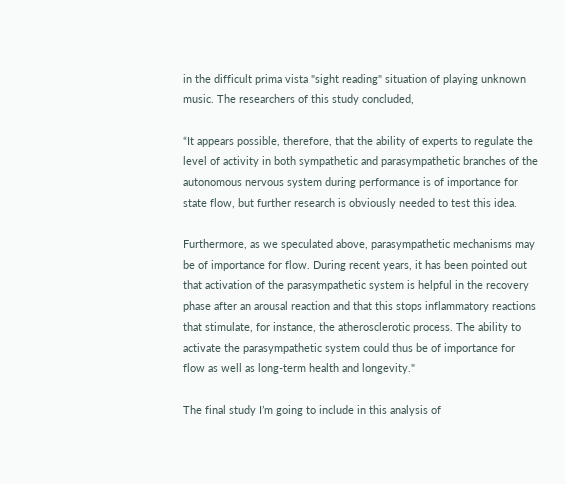in the difficult prima vista "sight reading" situation of playing unknown music. The researchers of this study concluded,

“It appears possible, therefore, that the ability of experts to regulate the level of activity in both sympathetic and parasympathetic branches of the autonomous nervous system during performance is of importance for state flow, but further research is obviously needed to test this idea.

Furthermore, as we speculated above, parasympathetic mechanisms may be of importance for flow. During recent years, it has been pointed out that activation of the parasympathetic system is helpful in the recovery phase after an arousal reaction and that this stops inflammatory reactions that stimulate, for instance, the atherosclerotic process. The ability to activate the parasympathetic system could thus be of importance for flow as well as long-term health and longevity."

The final study I’m going to include in this analysis of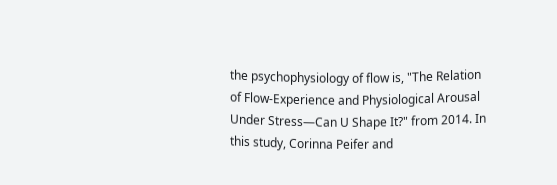the psychophysiology of flow is, "The Relation of Flow-Experience and Physiological Arousal Under Stress—Can U Shape It?" from 2014. In this study, Corinna Peifer and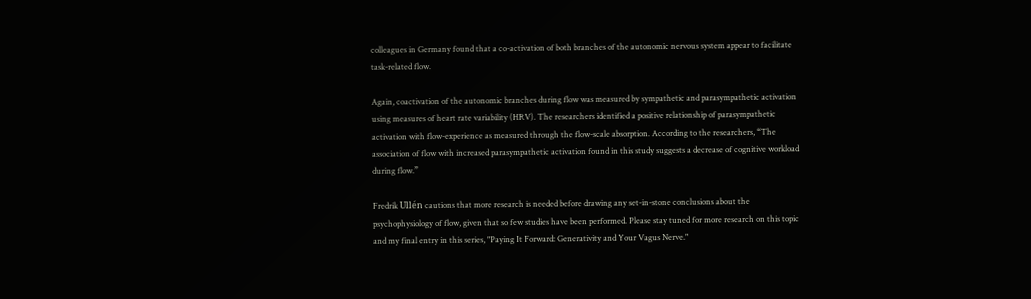colleagues in Germany found that a co-activation of both branches of the autonomic nervous system appear to facilitate task-related flow.

Again, coactivation of the autonomic branches during flow was measured by sympathetic and parasympathetic activation using measures of heart rate variability (HRV). The researchers identified a positive relationship of parasympathetic activation with flow-experience as measured through the flow-scale absorption. According to the researchers, “The association of flow with increased parasympathetic activation found in this study suggests a decrease of cognitive workload during flow.”

Fredrik Ullén cautions that more research is needed before drawing any set-in-stone conclusions about the psychophysiology of flow, given that so few studies have been performed. Please stay tuned for more research on this topic and my final entry in this series, "Paying It Forward: Generativity and Your Vagus Nerve."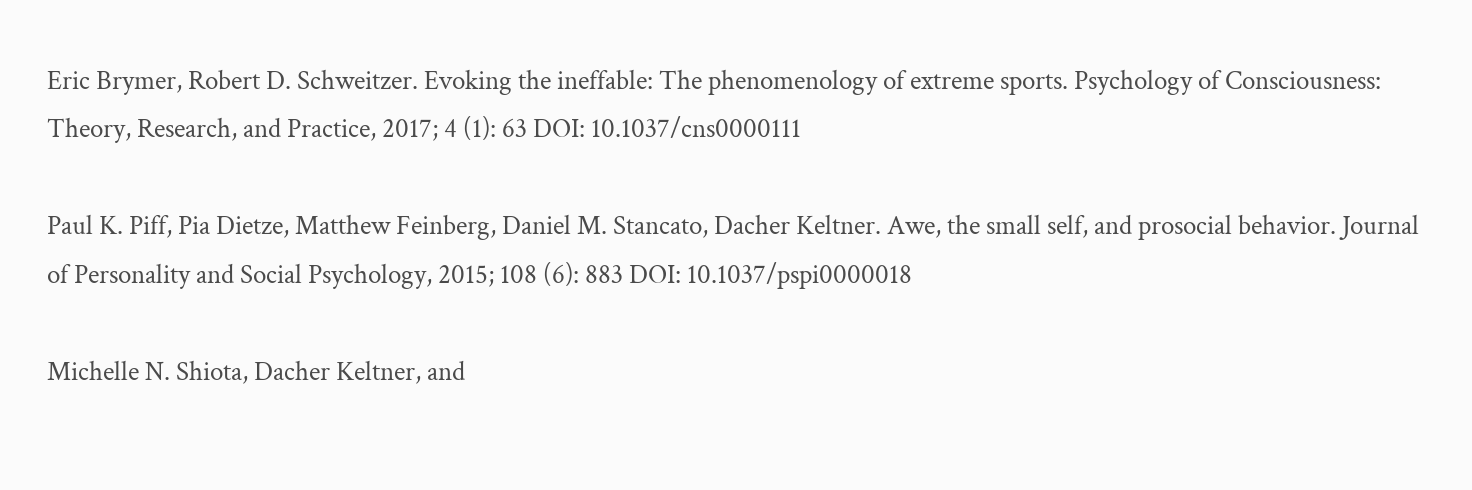Eric Brymer, Robert D. Schweitzer. Evoking the ineffable: The phenomenology of extreme sports. Psychology of Consciousness: Theory, Research, and Practice, 2017; 4 (1): 63 DOI: 10.1037/cns0000111

Paul K. Piff, Pia Dietze, Matthew Feinberg, Daniel M. Stancato, Dacher Keltner. Awe, the small self, and prosocial behavior. Journal of Personality and Social Psychology, 2015; 108 (6): 883 DOI: 10.1037/pspi0000018

Michelle N. Shiota, Dacher Keltner, and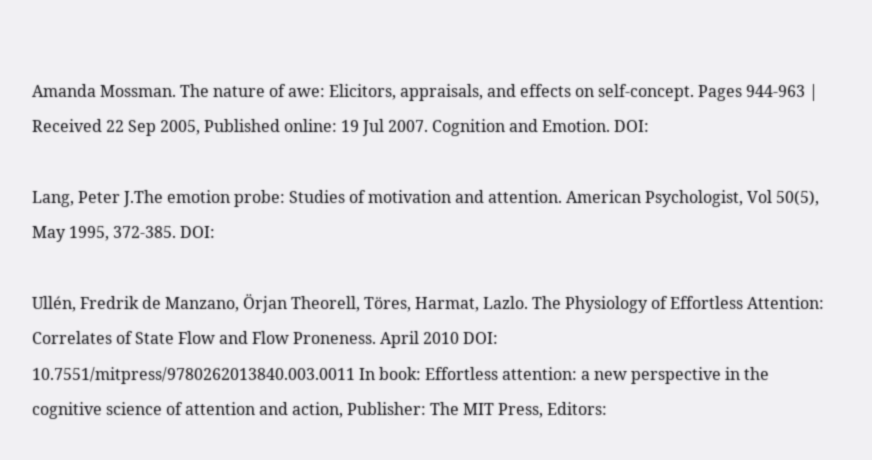Amanda Mossman. The nature of awe: Elicitors, appraisals, and effects on self-concept. Pages 944-963 | Received 22 Sep 2005, Published online: 19 Jul 2007. Cognition and Emotion. DOI:

Lang, Peter J.The emotion probe: Studies of motivation and attention. American Psychologist, Vol 50(5), May 1995, 372-385. DOI:

Ullén, Fredrik de Manzano, Örjan Theorell, Töres, Harmat, Lazlo. The Physiology of Effortless Attention: Correlates of State Flow and Flow Proneness. April 2010 DOI: 10.7551/mitpress/9780262013840.003.0011 In book: Effortless attention: a new perspective in the cognitive science of attention and action, Publisher: The MIT Press, Editors: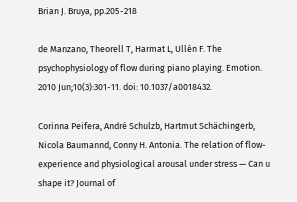Brian J. Bruya, pp.205-218

de Manzano, Theorell T, Harmat L, Ullén F. The psychophysiology of flow during piano playing. Emotion. 2010 Jun;10(3):301-11. doi: 10.1037/a0018432.

Corinna Peifera, André Schulzb, Hartmut Schächingerb, Nicola Baumannd, Conny H. Antonia. The relation of flow-experience and physiological arousal under stress — Can u shape it? Journal of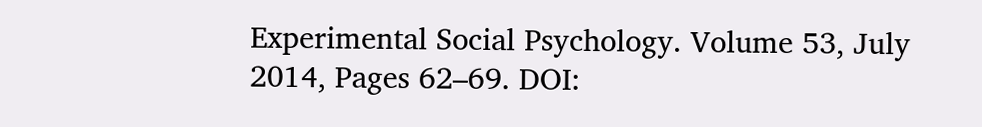Experimental Social Psychology. Volume 53, July 2014, Pages 62–69. DOI: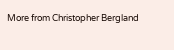More from Christopher Bergland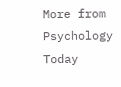More from Psychology Today